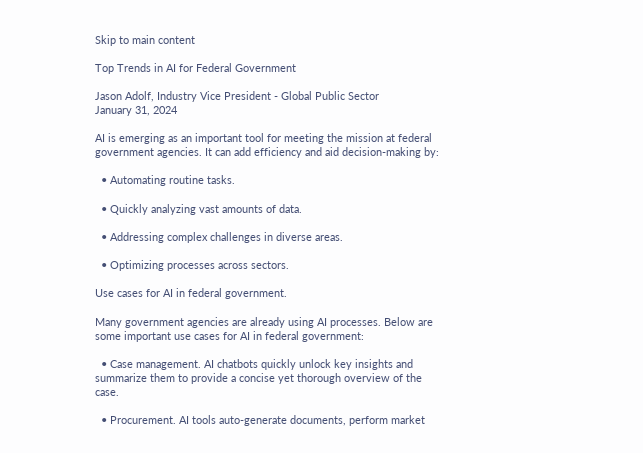Skip to main content

Top Trends in AI for Federal Government

Jason Adolf, Industry Vice President - Global Public Sector
January 31, 2024

AI is emerging as an important tool for meeting the mission at federal government agencies. It can add efficiency and aid decision-making by:

  • Automating routine tasks.

  • Quickly analyzing vast amounts of data.

  • Addressing complex challenges in diverse areas.

  • Optimizing processes across sectors.

Use cases for AI in federal government.

Many government agencies are already using AI processes. Below are some important use cases for AI in federal government:

  • Case management. AI chatbots quickly unlock key insights and summarize them to provide a concise yet thorough overview of the case.

  • Procurement. AI tools auto-generate documents, perform market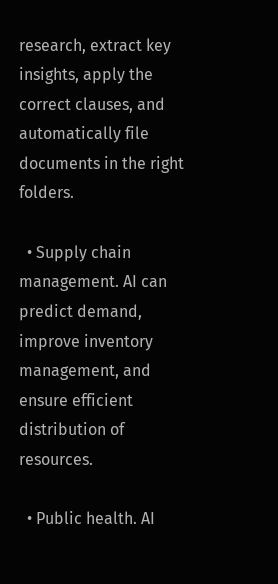research, extract key insights, apply the correct clauses, and automatically file documents in the right folders.

  • Supply chain management. AI can predict demand, improve inventory management, and ensure efficient distribution of resources.

  • Public health. AI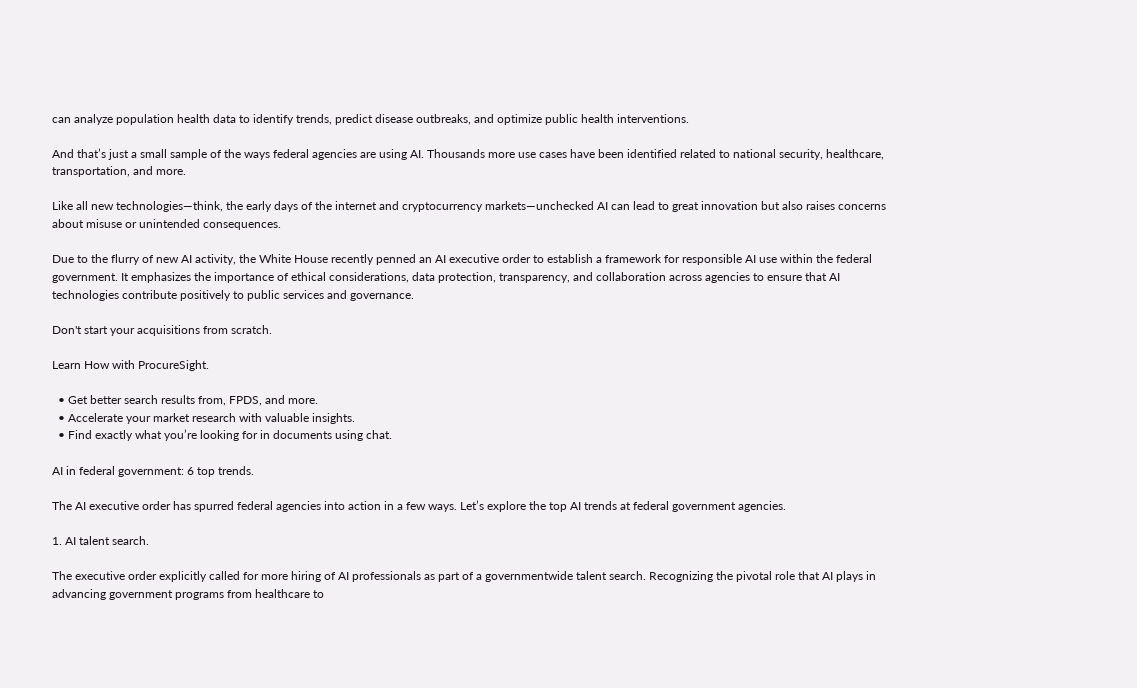can analyze population health data to identify trends, predict disease outbreaks, and optimize public health interventions.

And that’s just a small sample of the ways federal agencies are using AI. Thousands more use cases have been identified related to national security, healthcare, transportation, and more.

Like all new technologies—think, the early days of the internet and cryptocurrency markets—unchecked AI can lead to great innovation but also raises concerns about misuse or unintended consequences.

Due to the flurry of new AI activity, the White House recently penned an AI executive order to establish a framework for responsible AI use within the federal government. It emphasizes the importance of ethical considerations, data protection, transparency, and collaboration across agencies to ensure that AI technologies contribute positively to public services and governance.

Don't start your acquisitions from scratch.

Learn How with ProcureSight.

  • Get better search results from, FPDS, and more.
  • Accelerate your market research with valuable insights.
  • Find exactly what you’re looking for in documents using chat.

AI in federal government: 6 top trends.

The AI executive order has spurred federal agencies into action in a few ways. Let’s explore the top AI trends at federal government agencies.

1. AI talent search.

The executive order explicitly called for more hiring of AI professionals as part of a governmentwide talent search. Recognizing the pivotal role that AI plays in advancing government programs from healthcare to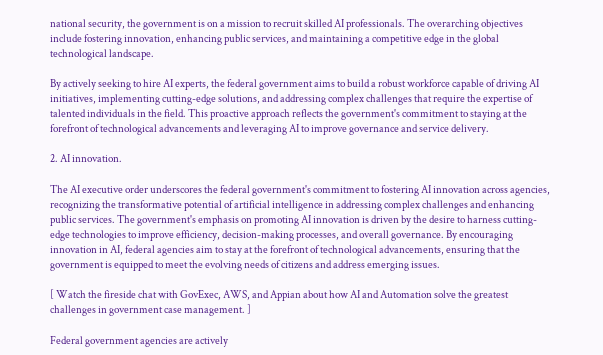national security, the government is on a mission to recruit skilled AI professionals. The overarching objectives include fostering innovation, enhancing public services, and maintaining a competitive edge in the global technological landscape.

By actively seeking to hire AI experts, the federal government aims to build a robust workforce capable of driving AI initiatives, implementing cutting-edge solutions, and addressing complex challenges that require the expertise of talented individuals in the field. This proactive approach reflects the government's commitment to staying at the forefront of technological advancements and leveraging AI to improve governance and service delivery.

2. AI innovation.

The AI executive order underscores the federal government's commitment to fostering AI innovation across agencies, recognizing the transformative potential of artificial intelligence in addressing complex challenges and enhancing public services. The government's emphasis on promoting AI innovation is driven by the desire to harness cutting-edge technologies to improve efficiency, decision-making processes, and overall governance. By encouraging innovation in AI, federal agencies aim to stay at the forefront of technological advancements, ensuring that the government is equipped to meet the evolving needs of citizens and address emerging issues.

[ Watch the fireside chat with GovExec, AWS, and Appian about how AI and Automation solve the greatest challenges in government case management. ]

Federal government agencies are actively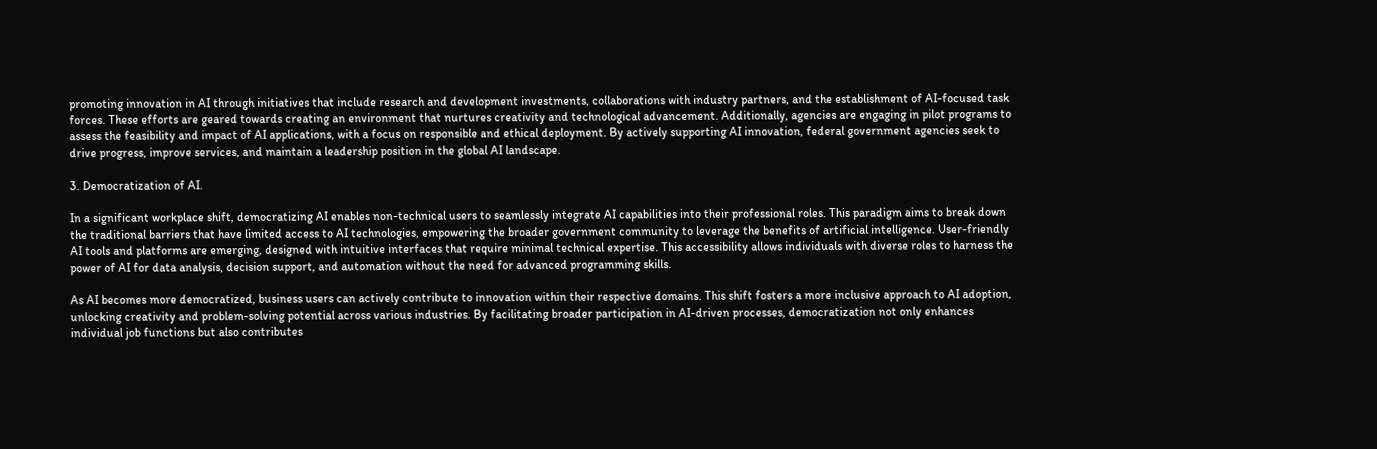promoting innovation in AI through initiatives that include research and development investments, collaborations with industry partners, and the establishment of AI-focused task forces. These efforts are geared towards creating an environment that nurtures creativity and technological advancement. Additionally, agencies are engaging in pilot programs to assess the feasibility and impact of AI applications, with a focus on responsible and ethical deployment. By actively supporting AI innovation, federal government agencies seek to drive progress, improve services, and maintain a leadership position in the global AI landscape.

3. Democratization of AI.

In a significant workplace shift, democratizing AI enables non-technical users to seamlessly integrate AI capabilities into their professional roles. This paradigm aims to break down the traditional barriers that have limited access to AI technologies, empowering the broader government community to leverage the benefits of artificial intelligence. User-friendly AI tools and platforms are emerging, designed with intuitive interfaces that require minimal technical expertise. This accessibility allows individuals with diverse roles to harness the power of AI for data analysis, decision support, and automation without the need for advanced programming skills.

As AI becomes more democratized, business users can actively contribute to innovation within their respective domains. This shift fosters a more inclusive approach to AI adoption, unlocking creativity and problem-solving potential across various industries. By facilitating broader participation in AI-driven processes, democratization not only enhances individual job functions but also contributes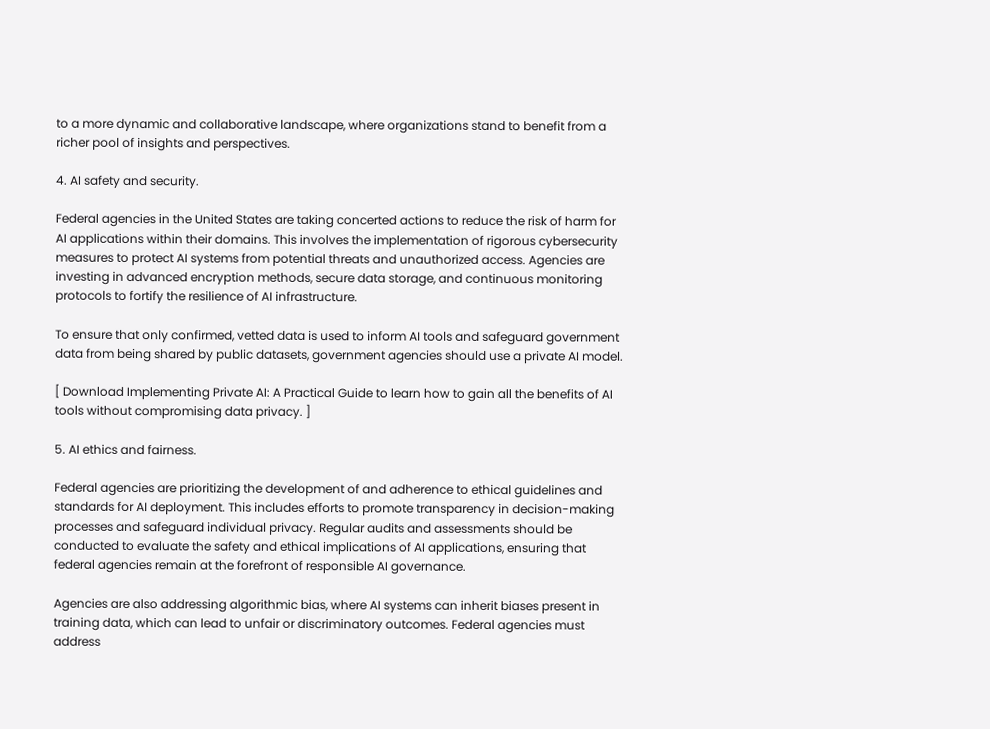to a more dynamic and collaborative landscape, where organizations stand to benefit from a richer pool of insights and perspectives.

4. AI safety and security.

Federal agencies in the United States are taking concerted actions to reduce the risk of harm for AI applications within their domains. This involves the implementation of rigorous cybersecurity measures to protect AI systems from potential threats and unauthorized access. Agencies are investing in advanced encryption methods, secure data storage, and continuous monitoring protocols to fortify the resilience of AI infrastructure.

To ensure that only confirmed, vetted data is used to inform AI tools and safeguard government data from being shared by public datasets, government agencies should use a private AI model.

[ Download Implementing Private AI: A Practical Guide to learn how to gain all the benefits of AI tools without compromising data privacy. ]

5. AI ethics and fairness.

Federal agencies are prioritizing the development of and adherence to ethical guidelines and standards for AI deployment. This includes efforts to promote transparency in decision-making processes and safeguard individual privacy. Regular audits and assessments should be conducted to evaluate the safety and ethical implications of AI applications, ensuring that federal agencies remain at the forefront of responsible AI governance.

Agencies are also addressing algorithmic bias, where AI systems can inherit biases present in training data, which can lead to unfair or discriminatory outcomes. Federal agencies must address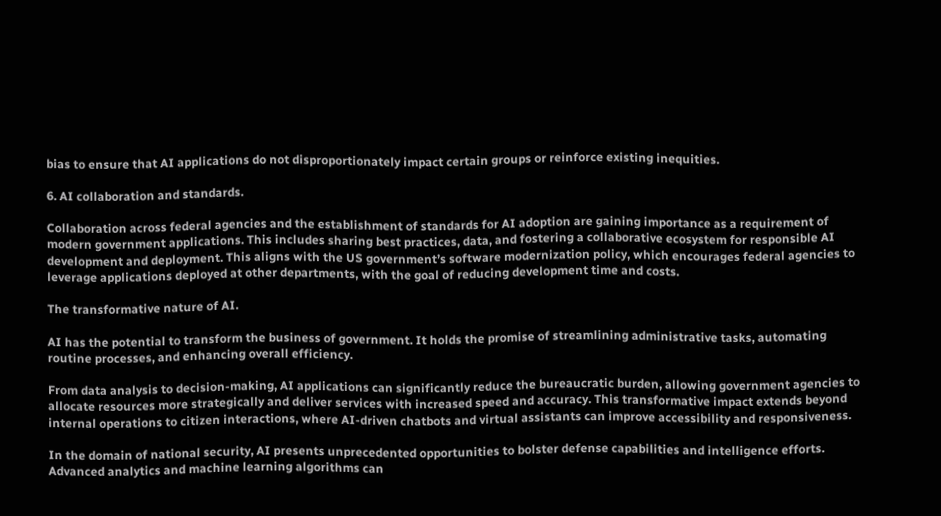bias to ensure that AI applications do not disproportionately impact certain groups or reinforce existing inequities.

6. AI collaboration and standards.

Collaboration across federal agencies and the establishment of standards for AI adoption are gaining importance as a requirement of modern government applications. This includes sharing best practices, data, and fostering a collaborative ecosystem for responsible AI development and deployment. This aligns with the US government’s software modernization policy, which encourages federal agencies to leverage applications deployed at other departments, with the goal of reducing development time and costs.

The transformative nature of AI.

AI has the potential to transform the business of government. It holds the promise of streamlining administrative tasks, automating routine processes, and enhancing overall efficiency.

From data analysis to decision-making, AI applications can significantly reduce the bureaucratic burden, allowing government agencies to allocate resources more strategically and deliver services with increased speed and accuracy. This transformative impact extends beyond internal operations to citizen interactions, where AI-driven chatbots and virtual assistants can improve accessibility and responsiveness.

In the domain of national security, AI presents unprecedented opportunities to bolster defense capabilities and intelligence efforts. Advanced analytics and machine learning algorithms can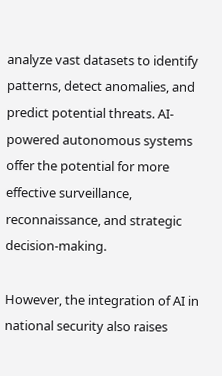analyze vast datasets to identify patterns, detect anomalies, and predict potential threats. AI-powered autonomous systems offer the potential for more effective surveillance, reconnaissance, and strategic decision-making.

However, the integration of AI in national security also raises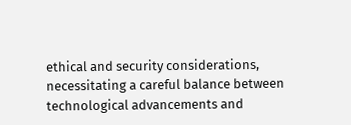ethical and security considerations, necessitating a careful balance between technological advancements and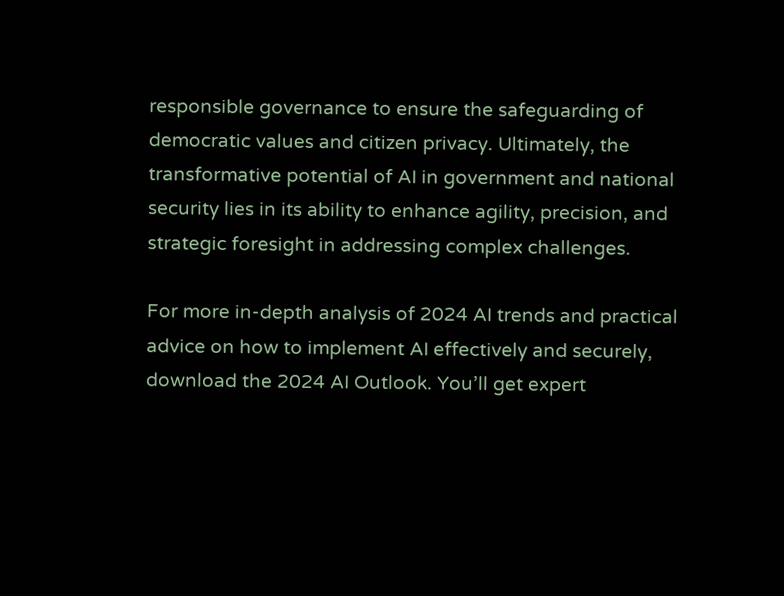responsible governance to ensure the safeguarding of democratic values and citizen privacy. Ultimately, the transformative potential of AI in government and national security lies in its ability to enhance agility, precision, and strategic foresight in addressing complex challenges.

For more in-depth analysis of 2024 AI trends and practical advice on how to implement AI effectively and securely, download the 2024 AI Outlook. You’ll get expert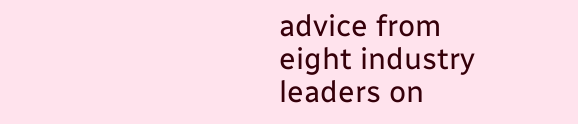advice from eight industry leaders on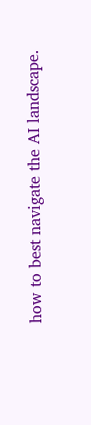how to best navigate the AI landscape.